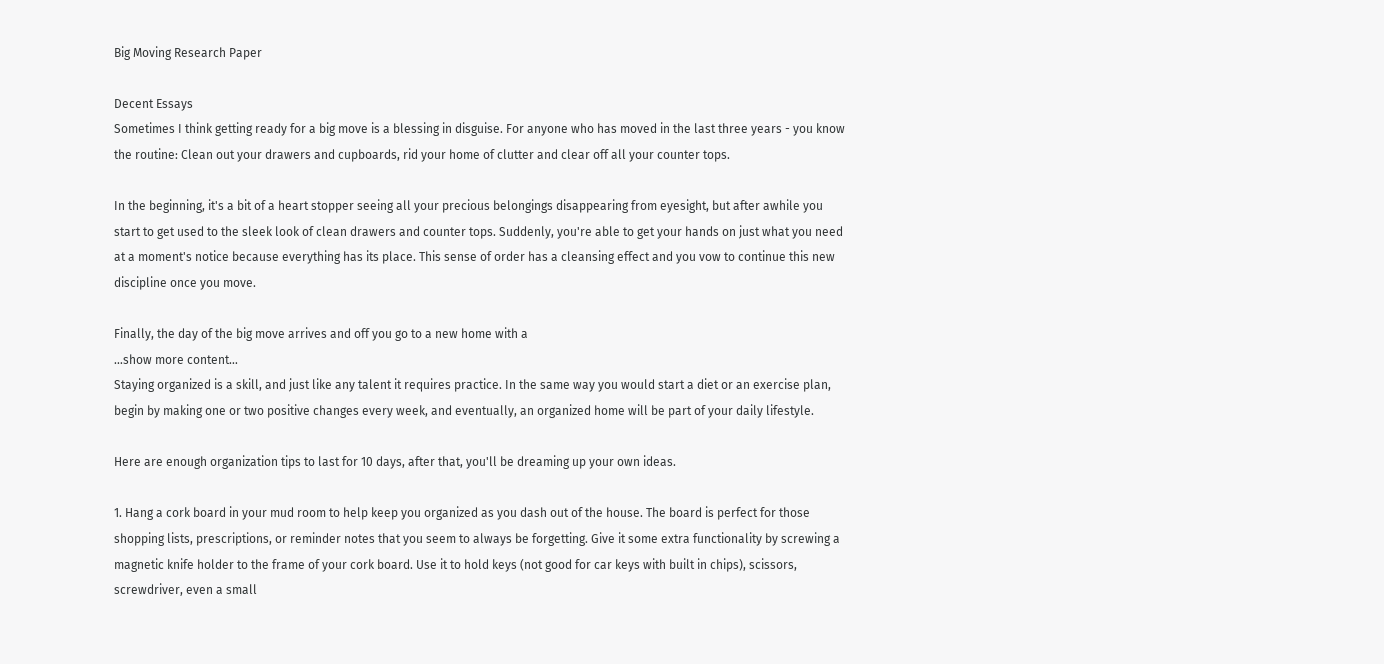Big Moving Research Paper

Decent Essays
Sometimes I think getting ready for a big move is a blessing in disguise. For anyone who has moved in the last three years - you know the routine: Clean out your drawers and cupboards, rid your home of clutter and clear off all your counter tops.

In the beginning, it's a bit of a heart stopper seeing all your precious belongings disappearing from eyesight, but after awhile you start to get used to the sleek look of clean drawers and counter tops. Suddenly, you're able to get your hands on just what you need at a moment's notice because everything has its place. This sense of order has a cleansing effect and you vow to continue this new discipline once you move.

Finally, the day of the big move arrives and off you go to a new home with a
…show more content…
Staying organized is a skill, and just like any talent it requires practice. In the same way you would start a diet or an exercise plan, begin by making one or two positive changes every week, and eventually, an organized home will be part of your daily lifestyle.

Here are enough organization tips to last for 10 days, after that, you'll be dreaming up your own ideas.

1. Hang a cork board in your mud room to help keep you organized as you dash out of the house. The board is perfect for those shopping lists, prescriptions, or reminder notes that you seem to always be forgetting. Give it some extra functionality by screwing a magnetic knife holder to the frame of your cork board. Use it to hold keys (not good for car keys with built in chips), scissors, screwdriver, even a small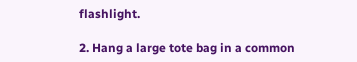flashlight.

2. Hang a large tote bag in a common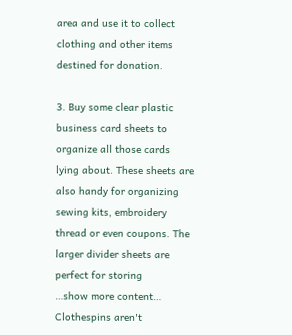area and use it to collect clothing and other items destined for donation.

3. Buy some clear plastic business card sheets to organize all those cards lying about. These sheets are also handy for organizing sewing kits, embroidery thread or even coupons. The larger divider sheets are perfect for storing
…show more content…
Clothespins aren't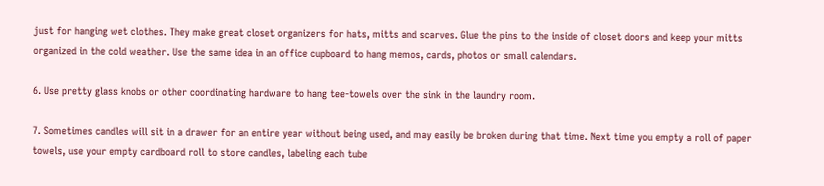just for hanging wet clothes. They make great closet organizers for hats, mitts and scarves. Glue the pins to the inside of closet doors and keep your mitts organized in the cold weather. Use the same idea in an office cupboard to hang memos, cards, photos or small calendars.

6. Use pretty glass knobs or other coordinating hardware to hang tee-towels over the sink in the laundry room.

7. Sometimes candles will sit in a drawer for an entire year without being used, and may easily be broken during that time. Next time you empty a roll of paper towels, use your empty cardboard roll to store candles, labeling each tube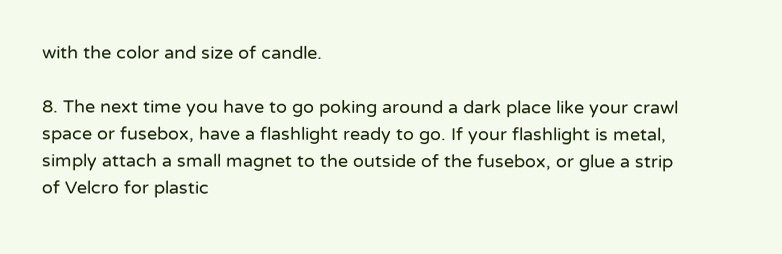with the color and size of candle.

8. The next time you have to go poking around a dark place like your crawl space or fusebox, have a flashlight ready to go. If your flashlight is metal, simply attach a small magnet to the outside of the fusebox, or glue a strip of Velcro for plastic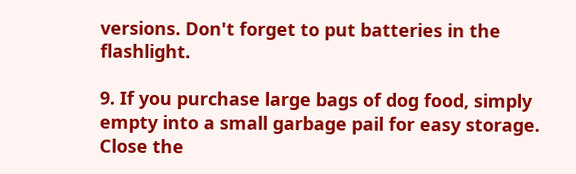versions. Don't forget to put batteries in the flashlight.

9. If you purchase large bags of dog food, simply empty into a small garbage pail for easy storage. Close the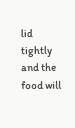lid tightly and the food will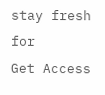stay fresh for
Get Access